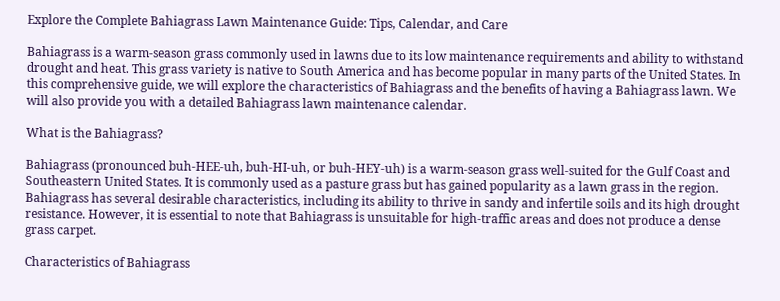Explore the Complete Bahiagrass Lawn Maintenance Guide: Tips, Calendar, and Care

Bahiagrass is a warm-season grass commonly used in lawns due to its low maintenance requirements and ability to withstand drought and heat. This grass variety is native to South America and has become popular in many parts of the United States. In this comprehensive guide, we will explore the characteristics of Bahiagrass and the benefits of having a Bahiagrass lawn. We will also provide you with a detailed Bahiagrass lawn maintenance calendar.

What is the Bahiagrass?

Bahiagrass (pronounced buh-HEE-uh, buh-HI-uh, or buh-HEY-uh) is a warm-season grass well-suited for the Gulf Coast and Southeastern United States. It is commonly used as a pasture grass but has gained popularity as a lawn grass in the region. Bahiagrass has several desirable characteristics, including its ability to thrive in sandy and infertile soils and its high drought resistance. However, it is essential to note that Bahiagrass is unsuitable for high-traffic areas and does not produce a dense grass carpet.

Characteristics of Bahiagrass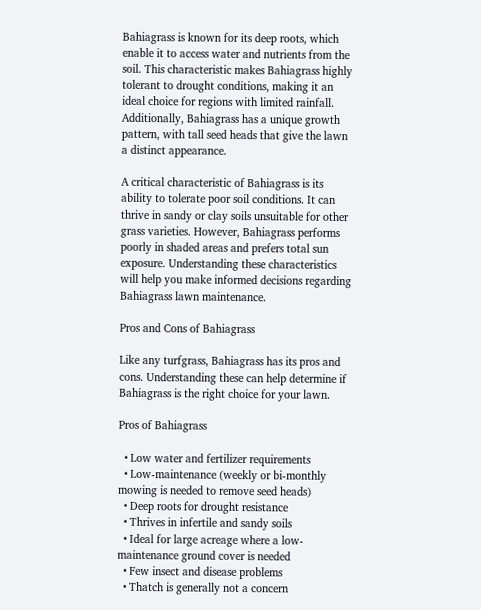Bahiagrass is known for its deep roots, which enable it to access water and nutrients from the soil. This characteristic makes Bahiagrass highly tolerant to drought conditions, making it an ideal choice for regions with limited rainfall. Additionally, Bahiagrass has a unique growth pattern, with tall seed heads that give the lawn a distinct appearance.

A critical characteristic of Bahiagrass is its ability to tolerate poor soil conditions. It can thrive in sandy or clay soils unsuitable for other grass varieties. However, Bahiagrass performs poorly in shaded areas and prefers total sun exposure. Understanding these characteristics will help you make informed decisions regarding Bahiagrass lawn maintenance.

Pros and Cons of Bahiagrass

Like any turfgrass, Bahiagrass has its pros and cons. Understanding these can help determine if Bahiagrass is the right choice for your lawn.

Pros of Bahiagrass

  • Low water and fertilizer requirements
  • Low-maintenance (weekly or bi-monthly mowing is needed to remove seed heads)
  • Deep roots for drought resistance
  • Thrives in infertile and sandy soils
  • Ideal for large acreage where a low-maintenance ground cover is needed
  • Few insect and disease problems
  • Thatch is generally not a concern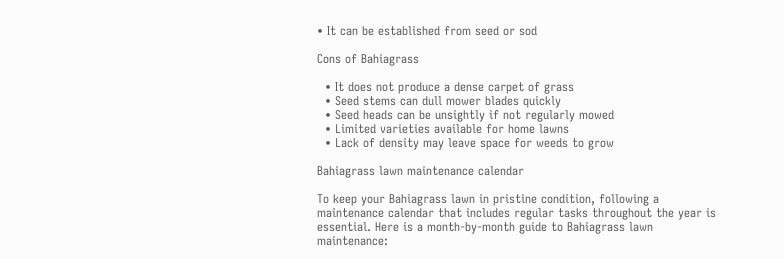• It can be established from seed or sod

Cons of Bahiagrass

  • It does not produce a dense carpet of grass
  • Seed stems can dull mower blades quickly
  • Seed heads can be unsightly if not regularly mowed
  • Limited varieties available for home lawns
  • Lack of density may leave space for weeds to grow

Bahiagrass lawn maintenance calendar

To keep your Bahiagrass lawn in pristine condition, following a maintenance calendar that includes regular tasks throughout the year is essential. Here is a month-by-month guide to Bahiagrass lawn maintenance: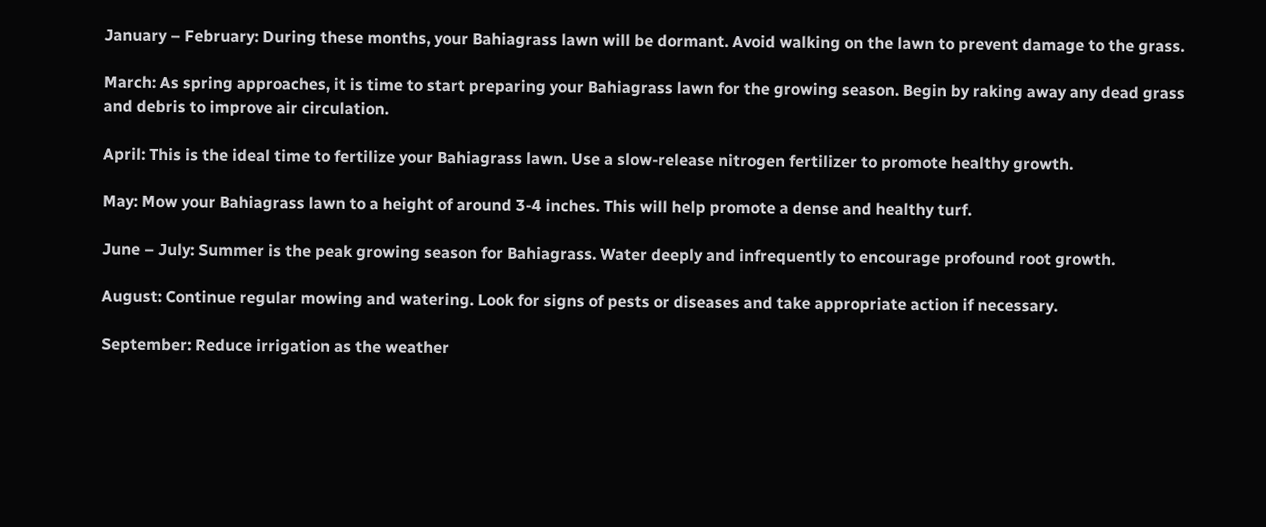January – February: During these months, your Bahiagrass lawn will be dormant. Avoid walking on the lawn to prevent damage to the grass.

March: As spring approaches, it is time to start preparing your Bahiagrass lawn for the growing season. Begin by raking away any dead grass and debris to improve air circulation.

April: This is the ideal time to fertilize your Bahiagrass lawn. Use a slow-release nitrogen fertilizer to promote healthy growth.

May: Mow your Bahiagrass lawn to a height of around 3-4 inches. This will help promote a dense and healthy turf.

June – July: Summer is the peak growing season for Bahiagrass. Water deeply and infrequently to encourage profound root growth.

August: Continue regular mowing and watering. Look for signs of pests or diseases and take appropriate action if necessary.

September: Reduce irrigation as the weather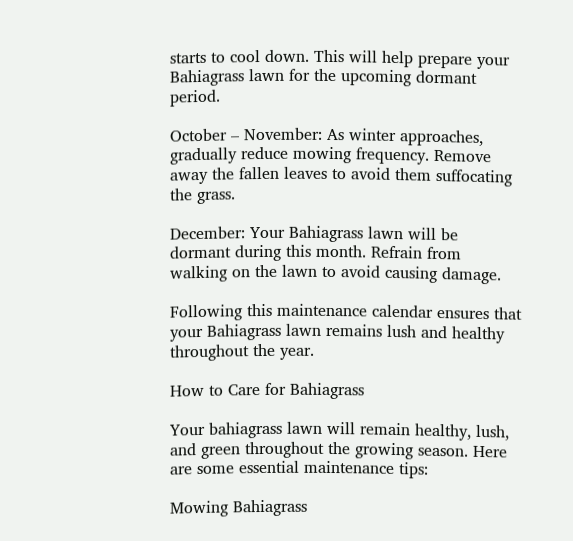starts to cool down. This will help prepare your Bahiagrass lawn for the upcoming dormant period.

October – November: As winter approaches, gradually reduce mowing frequency. Remove away the fallen leaves to avoid them suffocating the grass.

December: Your Bahiagrass lawn will be dormant during this month. Refrain from walking on the lawn to avoid causing damage.

Following this maintenance calendar ensures that your Bahiagrass lawn remains lush and healthy throughout the year.

How to Care for Bahiagrass

Your bahiagrass lawn will remain healthy, lush, and green throughout the growing season. Here are some essential maintenance tips:

Mowing Bahiagrass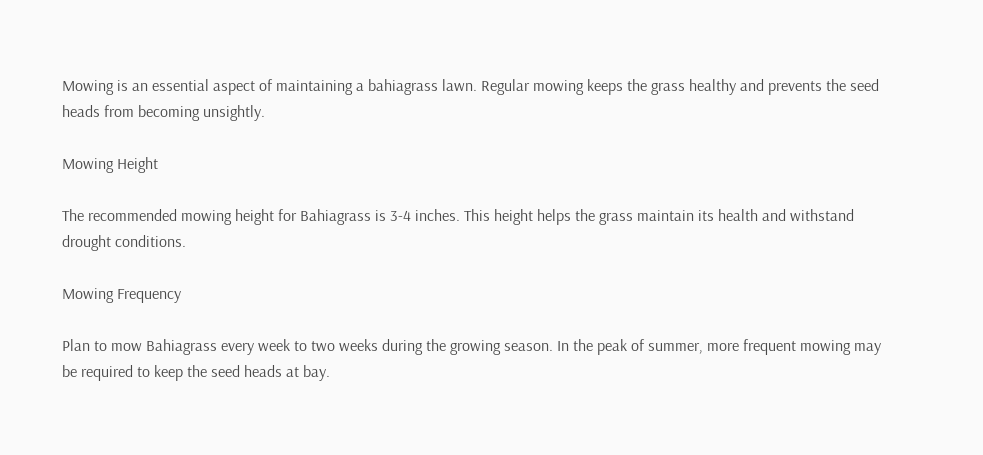Mowing is an essential aspect of maintaining a bahiagrass lawn. Regular mowing keeps the grass healthy and prevents the seed heads from becoming unsightly.

Mowing Height

The recommended mowing height for Bahiagrass is 3-4 inches. This height helps the grass maintain its health and withstand drought conditions.

Mowing Frequency

Plan to mow Bahiagrass every week to two weeks during the growing season. In the peak of summer, more frequent mowing may be required to keep the seed heads at bay.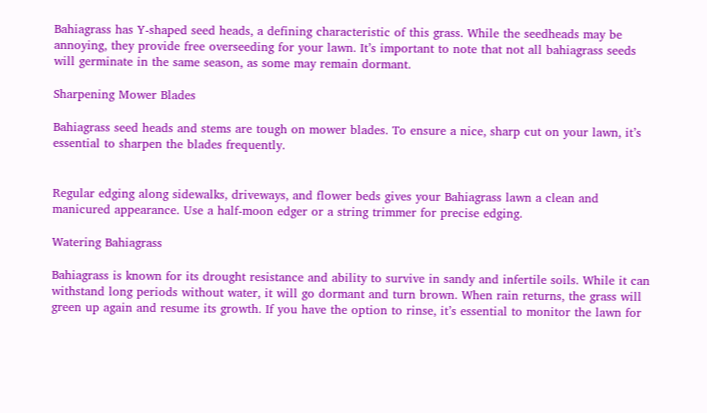Bahiagrass has Y-shaped seed heads, a defining characteristic of this grass. While the seedheads may be annoying, they provide free overseeding for your lawn. It’s important to note that not all bahiagrass seeds will germinate in the same season, as some may remain dormant.

Sharpening Mower Blades

Bahiagrass seed heads and stems are tough on mower blades. To ensure a nice, sharp cut on your lawn, it’s essential to sharpen the blades frequently.


Regular edging along sidewalks, driveways, and flower beds gives your Bahiagrass lawn a clean and manicured appearance. Use a half-moon edger or a string trimmer for precise edging.

Watering Bahiagrass

Bahiagrass is known for its drought resistance and ability to survive in sandy and infertile soils. While it can withstand long periods without water, it will go dormant and turn brown. When rain returns, the grass will green up again and resume its growth. If you have the option to rinse, it’s essential to monitor the lawn for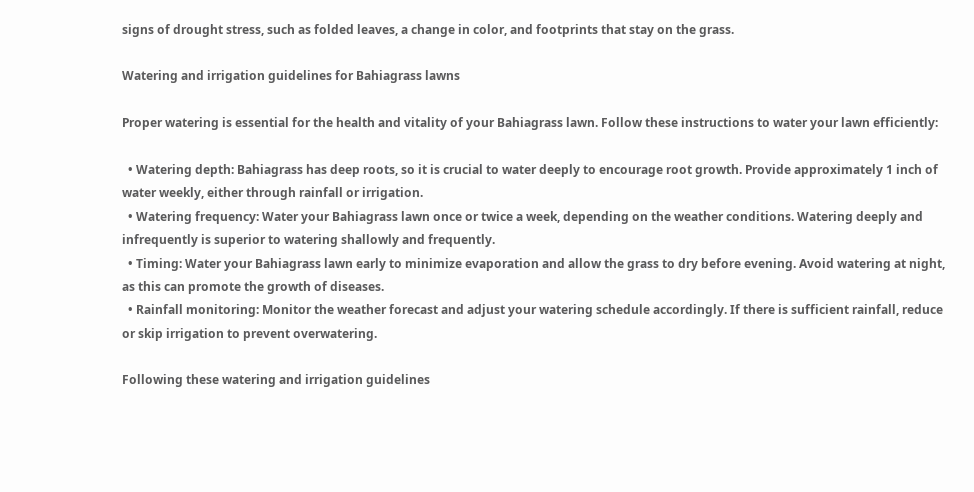signs of drought stress, such as folded leaves, a change in color, and footprints that stay on the grass.

Watering and irrigation guidelines for Bahiagrass lawns

Proper watering is essential for the health and vitality of your Bahiagrass lawn. Follow these instructions to water your lawn efficiently:

  • Watering depth: Bahiagrass has deep roots, so it is crucial to water deeply to encourage root growth. Provide approximately 1 inch of water weekly, either through rainfall or irrigation.
  • Watering frequency: Water your Bahiagrass lawn once or twice a week, depending on the weather conditions. Watering deeply and infrequently is superior to watering shallowly and frequently.
  • Timing: Water your Bahiagrass lawn early to minimize evaporation and allow the grass to dry before evening. Avoid watering at night, as this can promote the growth of diseases.
  • Rainfall monitoring: Monitor the weather forecast and adjust your watering schedule accordingly. If there is sufficient rainfall, reduce or skip irrigation to prevent overwatering.

Following these watering and irrigation guidelines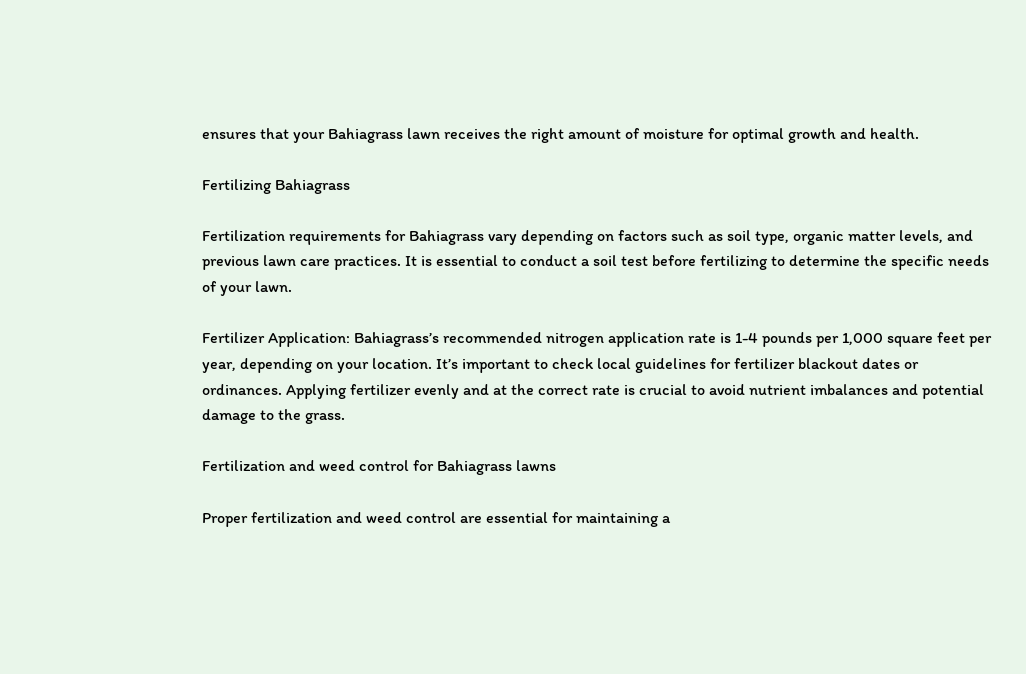ensures that your Bahiagrass lawn receives the right amount of moisture for optimal growth and health.

Fertilizing Bahiagrass

Fertilization requirements for Bahiagrass vary depending on factors such as soil type, organic matter levels, and previous lawn care practices. It is essential to conduct a soil test before fertilizing to determine the specific needs of your lawn.

Fertilizer Application: Bahiagrass’s recommended nitrogen application rate is 1-4 pounds per 1,000 square feet per year, depending on your location. It’s important to check local guidelines for fertilizer blackout dates or ordinances. Applying fertilizer evenly and at the correct rate is crucial to avoid nutrient imbalances and potential damage to the grass.

Fertilization and weed control for Bahiagrass lawns

Proper fertilization and weed control are essential for maintaining a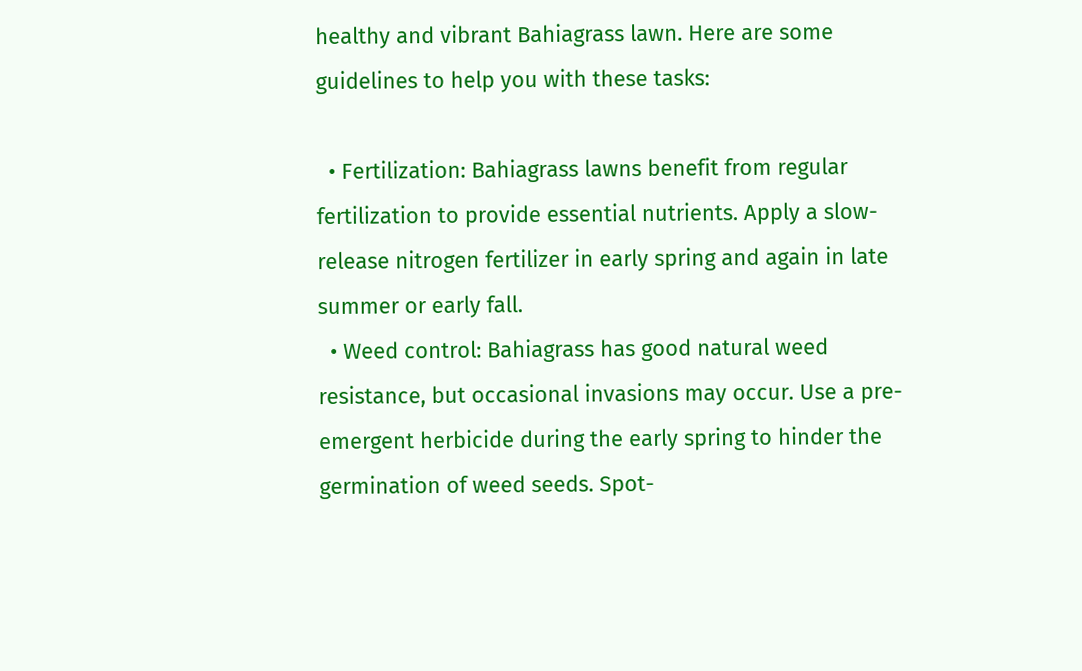healthy and vibrant Bahiagrass lawn. Here are some guidelines to help you with these tasks:

  • Fertilization: Bahiagrass lawns benefit from regular fertilization to provide essential nutrients. Apply a slow-release nitrogen fertilizer in early spring and again in late summer or early fall.
  • Weed control: Bahiagrass has good natural weed resistance, but occasional invasions may occur. Use a pre-emergent herbicide during the early spring to hinder the germination of weed seeds. Spot-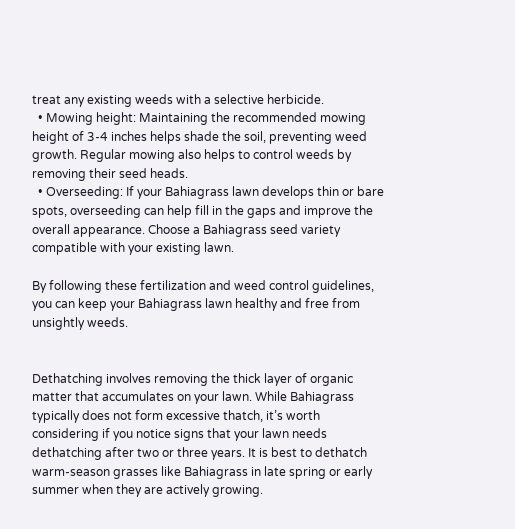treat any existing weeds with a selective herbicide.
  • Mowing height: Maintaining the recommended mowing height of 3-4 inches helps shade the soil, preventing weed growth. Regular mowing also helps to control weeds by removing their seed heads.
  • Overseeding: If your Bahiagrass lawn develops thin or bare spots, overseeding can help fill in the gaps and improve the overall appearance. Choose a Bahiagrass seed variety compatible with your existing lawn.

By following these fertilization and weed control guidelines, you can keep your Bahiagrass lawn healthy and free from unsightly weeds.


Dethatching involves removing the thick layer of organic matter that accumulates on your lawn. While Bahiagrass typically does not form excessive thatch, it’s worth considering if you notice signs that your lawn needs dethatching after two or three years. It is best to dethatch warm-season grasses like Bahiagrass in late spring or early summer when they are actively growing.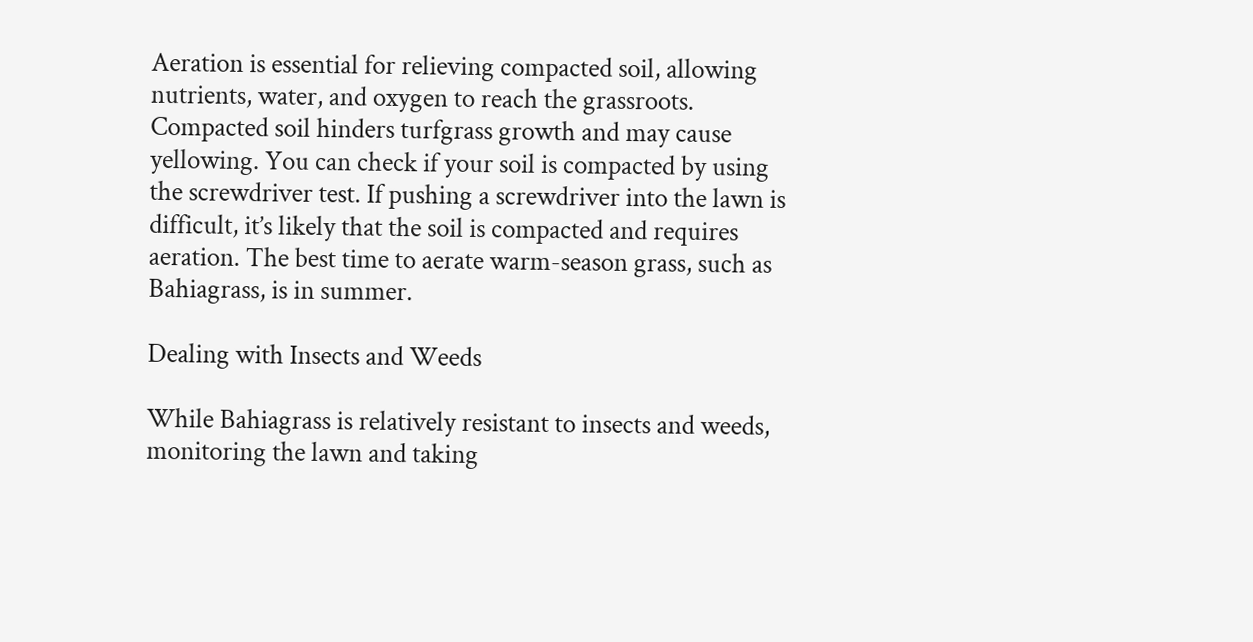Aeration is essential for relieving compacted soil, allowing nutrients, water, and oxygen to reach the grassroots. Compacted soil hinders turfgrass growth and may cause yellowing. You can check if your soil is compacted by using the screwdriver test. If pushing a screwdriver into the lawn is difficult, it’s likely that the soil is compacted and requires aeration. The best time to aerate warm-season grass, such as Bahiagrass, is in summer.

Dealing with Insects and Weeds

While Bahiagrass is relatively resistant to insects and weeds, monitoring the lawn and taking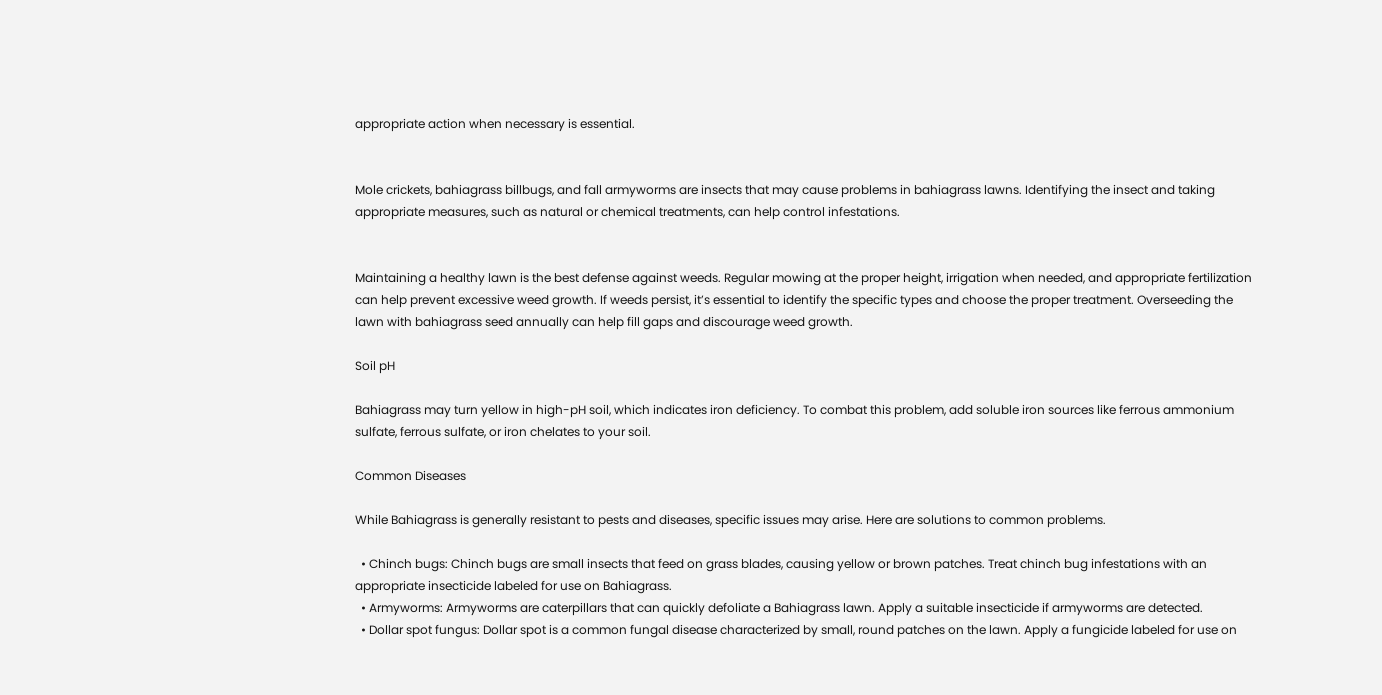appropriate action when necessary is essential.


Mole crickets, bahiagrass billbugs, and fall armyworms are insects that may cause problems in bahiagrass lawns. Identifying the insect and taking appropriate measures, such as natural or chemical treatments, can help control infestations.


Maintaining a healthy lawn is the best defense against weeds. Regular mowing at the proper height, irrigation when needed, and appropriate fertilization can help prevent excessive weed growth. If weeds persist, it’s essential to identify the specific types and choose the proper treatment. Overseeding the lawn with bahiagrass seed annually can help fill gaps and discourage weed growth.

Soil pH

Bahiagrass may turn yellow in high-pH soil, which indicates iron deficiency. To combat this problem, add soluble iron sources like ferrous ammonium sulfate, ferrous sulfate, or iron chelates to your soil.

Common Diseases

While Bahiagrass is generally resistant to pests and diseases, specific issues may arise. Here are solutions to common problems.

  • Chinch bugs: Chinch bugs are small insects that feed on grass blades, causing yellow or brown patches. Treat chinch bug infestations with an appropriate insecticide labeled for use on Bahiagrass.
  • Armyworms: Armyworms are caterpillars that can quickly defoliate a Bahiagrass lawn. Apply a suitable insecticide if armyworms are detected.
  • Dollar spot fungus: Dollar spot is a common fungal disease characterized by small, round patches on the lawn. Apply a fungicide labeled for use on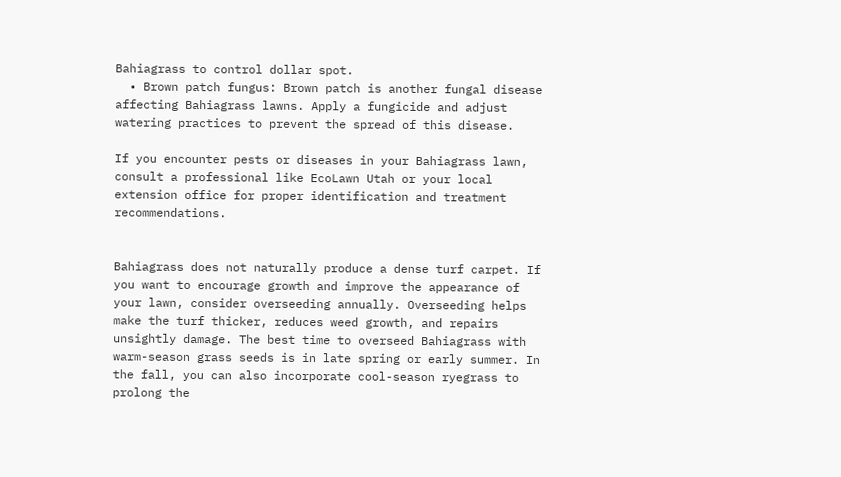Bahiagrass to control dollar spot.
  • Brown patch fungus: Brown patch is another fungal disease affecting Bahiagrass lawns. Apply a fungicide and adjust watering practices to prevent the spread of this disease.

If you encounter pests or diseases in your Bahiagrass lawn, consult a professional like EcoLawn Utah or your local extension office for proper identification and treatment recommendations.


Bahiagrass does not naturally produce a dense turf carpet. If you want to encourage growth and improve the appearance of your lawn, consider overseeding annually. Overseeding helps make the turf thicker, reduces weed growth, and repairs unsightly damage. The best time to overseed Bahiagrass with warm-season grass seeds is in late spring or early summer. In the fall, you can also incorporate cool-season ryegrass to prolong the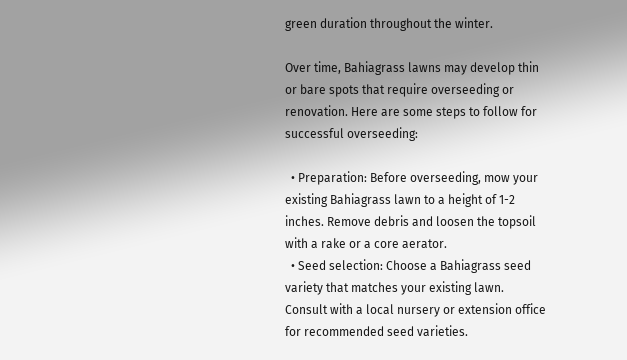green duration throughout the winter.

Over time, Bahiagrass lawns may develop thin or bare spots that require overseeding or renovation. Here are some steps to follow for successful overseeding:

  • Preparation: Before overseeding, mow your existing Bahiagrass lawn to a height of 1-2 inches. Remove debris and loosen the topsoil with a rake or a core aerator.
  • Seed selection: Choose a Bahiagrass seed variety that matches your existing lawn. Consult with a local nursery or extension office for recommended seed varieties.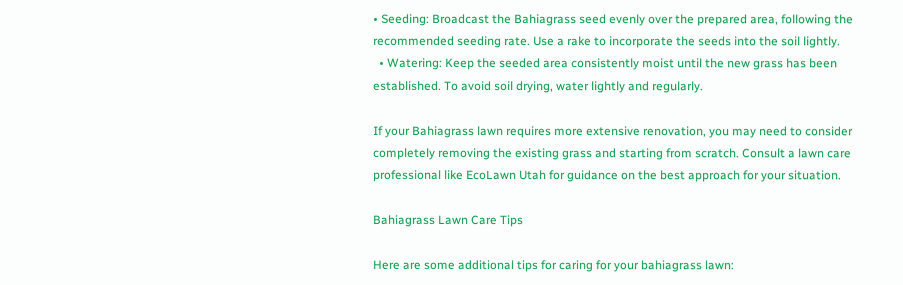• Seeding: Broadcast the Bahiagrass seed evenly over the prepared area, following the recommended seeding rate. Use a rake to incorporate the seeds into the soil lightly.
  • Watering: Keep the seeded area consistently moist until the new grass has been established. To avoid soil drying, water lightly and regularly.

If your Bahiagrass lawn requires more extensive renovation, you may need to consider completely removing the existing grass and starting from scratch. Consult a lawn care professional like EcoLawn Utah for guidance on the best approach for your situation.

Bahiagrass Lawn Care Tips

Here are some additional tips for caring for your bahiagrass lawn: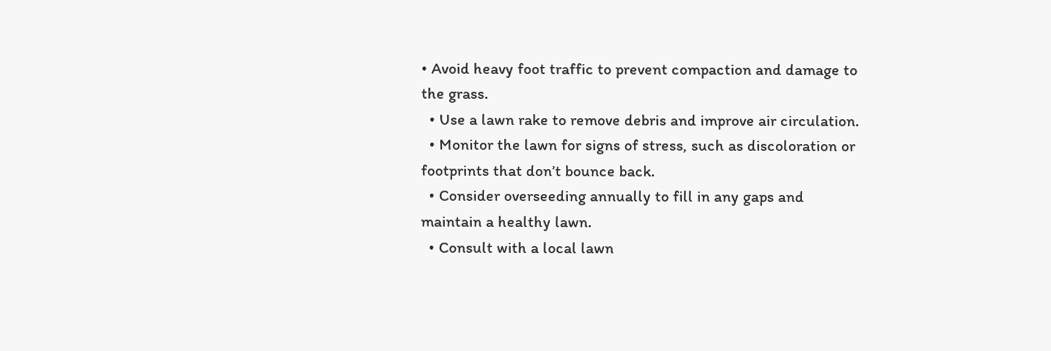• Avoid heavy foot traffic to prevent compaction and damage to the grass.
  • Use a lawn rake to remove debris and improve air circulation.
  • Monitor the lawn for signs of stress, such as discoloration or footprints that don’t bounce back.
  • Consider overseeding annually to fill in any gaps and maintain a healthy lawn.
  • Consult with a local lawn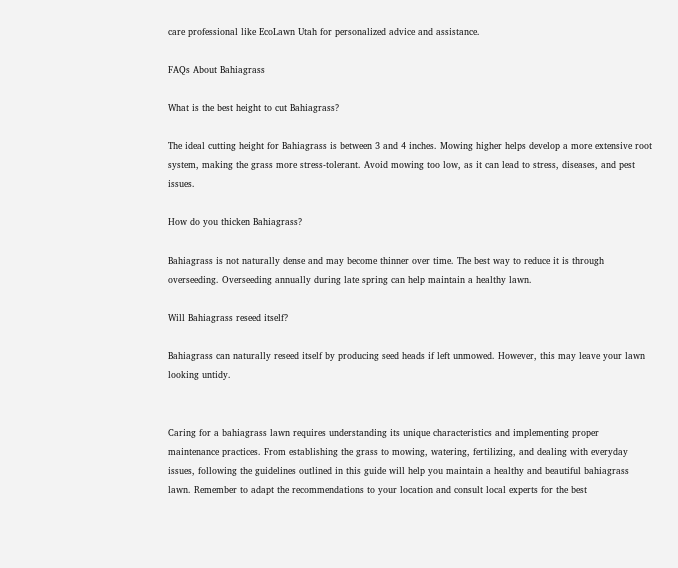care professional like EcoLawn Utah for personalized advice and assistance.

FAQs About Bahiagrass

What is the best height to cut Bahiagrass?

The ideal cutting height for Bahiagrass is between 3 and 4 inches. Mowing higher helps develop a more extensive root system, making the grass more stress-tolerant. Avoid mowing too low, as it can lead to stress, diseases, and pest issues.

How do you thicken Bahiagrass?

Bahiagrass is not naturally dense and may become thinner over time. The best way to reduce it is through overseeding. Overseeding annually during late spring can help maintain a healthy lawn.

Will Bahiagrass reseed itself?

Bahiagrass can naturally reseed itself by producing seed heads if left unmowed. However, this may leave your lawn looking untidy.


Caring for a bahiagrass lawn requires understanding its unique characteristics and implementing proper maintenance practices. From establishing the grass to mowing, watering, fertilizing, and dealing with everyday issues, following the guidelines outlined in this guide will help you maintain a healthy and beautiful bahiagrass lawn. Remember to adapt the recommendations to your location and consult local experts for the best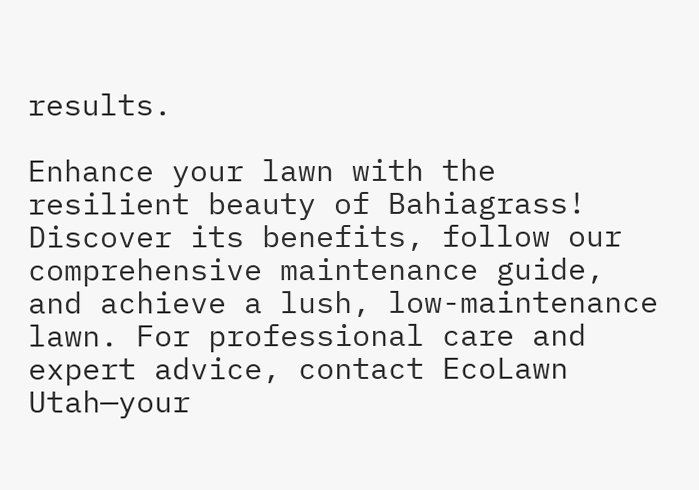results.

Enhance your lawn with the resilient beauty of Bahiagrass! Discover its benefits, follow our comprehensive maintenance guide, and achieve a lush, low-maintenance lawn. For professional care and expert advice, contact EcoLawn Utah—your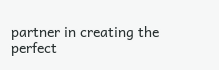partner in creating the perfect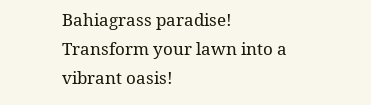Bahiagrass paradise! Transform your lawn into a vibrant oasis!